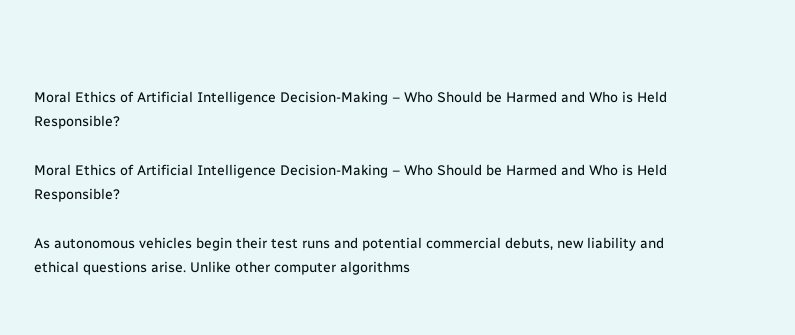Moral Ethics of Artificial Intelligence Decision-Making – Who Should be Harmed and Who is Held Responsible?

Moral Ethics of Artificial Intelligence Decision-Making – Who Should be Harmed and Who is Held Responsible?

As autonomous vehicles begin their test runs and potential commercial debuts, new liability and ethical questions arise. Unlike other computer algorithms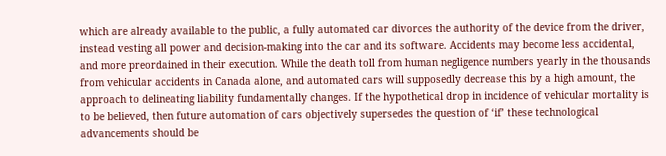which are already available to the public, a fully automated car divorces the authority of the device from the driver, instead vesting all power and decision-making into the car and its software. Accidents may become less accidental, and more preordained in their execution. While the death toll from human negligence numbers yearly in the thousands from vehicular accidents in Canada alone, and automated cars will supposedly decrease this by a high amount, the approach to delineating liability fundamentally changes. If the hypothetical drop in incidence of vehicular mortality is to be believed, then future automation of cars objectively supersedes the question of ‘if’ these technological advancements should be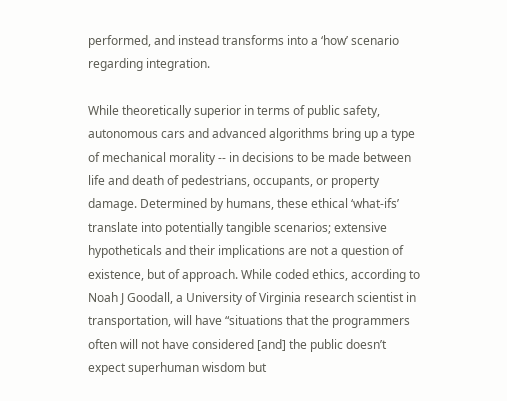performed, and instead transforms into a ‘how’ scenario regarding integration.

While theoretically superior in terms of public safety, autonomous cars and advanced algorithms bring up a type of mechanical morality -- in decisions to be made between life and death of pedestrians, occupants, or property damage. Determined by humans, these ethical ‘what-ifs’ translate into potentially tangible scenarios; extensive hypotheticals and their implications are not a question of existence, but of approach. While coded ethics, according to Noah J Goodall, a University of Virginia research scientist in transportation, will have “situations that the programmers often will not have considered [and] the public doesn’t expect superhuman wisdom but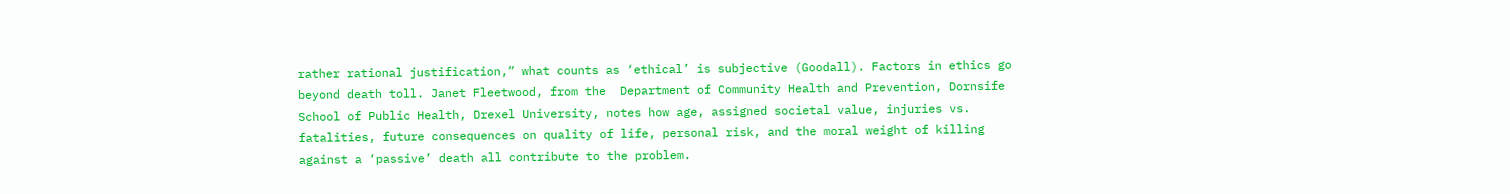rather rational justification,” what counts as ‘ethical’ is subjective (Goodall). Factors in ethics go beyond death toll. Janet Fleetwood, from the  Department of Community Health and Prevention, Dornsife School of Public Health, Drexel University, notes how age, assigned societal value, injuries vs. fatalities, future consequences on quality of life, personal risk, and the moral weight of killing against a ‘passive’ death all contribute to the problem.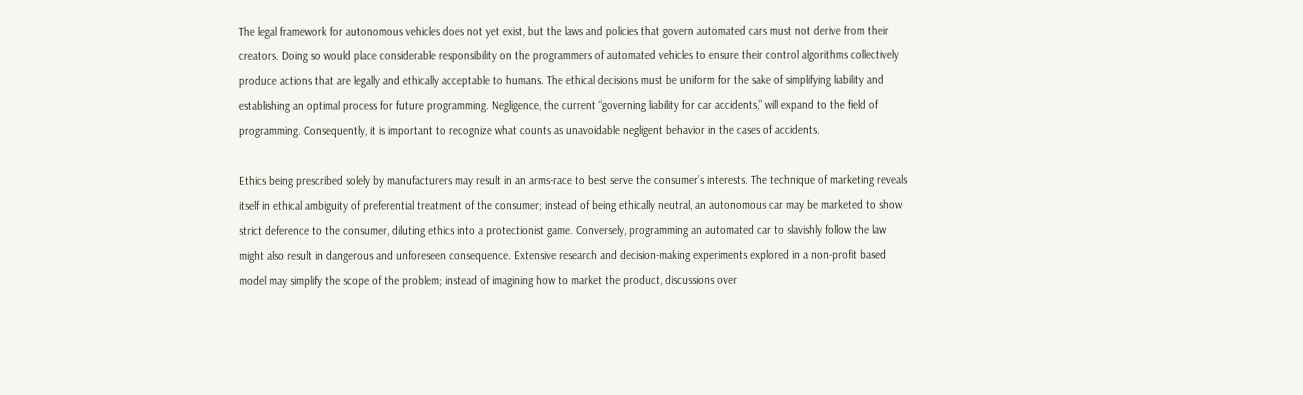The legal framework for autonomous vehicles does not yet exist, but the laws and policies that govern automated cars must not derive from their creators. Doing so would place considerable responsibility on the programmers of automated vehicles to ensure their control algorithms collectively produce actions that are legally and ethically acceptable to humans. The ethical decisions must be uniform for the sake of simplifying liability and establishing an optimal process for future programming. Negligence, the current “governing liability for car accidents,” will expand to the field of programming. Consequently, it is important to recognize what counts as unavoidable negligent behavior in the cases of accidents.

Ethics being prescribed solely by manufacturers may result in an arms-race to best serve the consumer’s interests. The technique of marketing reveals itself in ethical ambiguity of preferential treatment of the consumer; instead of being ethically neutral, an autonomous car may be marketed to show strict deference to the consumer, diluting ethics into a protectionist game. Conversely, programming an automated car to slavishly follow the law might also result in dangerous and unforeseen consequence. Extensive research and decision-making experiments explored in a non-profit based model may simplify the scope of the problem; instead of imagining how to market the product, discussions over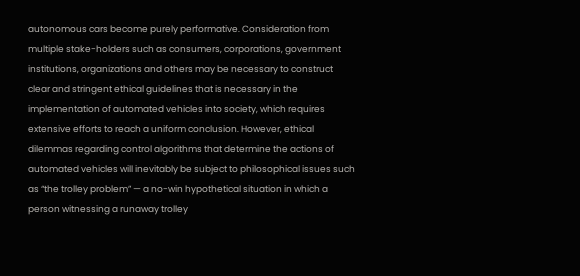autonomous cars become purely performative. Consideration from multiple stake-holders such as consumers, corporations, government institutions, organizations and others may be necessary to construct clear and stringent ethical guidelines that is necessary in the implementation of automated vehicles into society, which requires extensive efforts to reach a uniform conclusion. However, ethical dilemmas regarding control algorithms that determine the actions of automated vehicles will inevitably be subject to philosophical issues such as “the trolley problem” — a no-win hypothetical situation in which a person witnessing a runaway trolley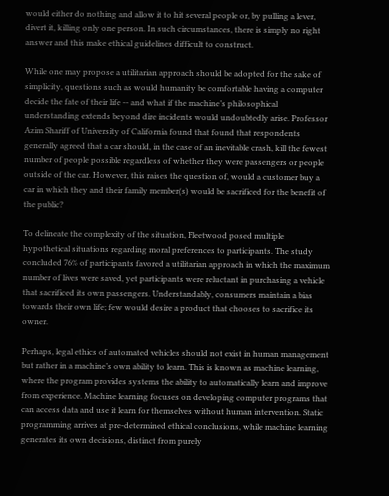would either do nothing and allow it to hit several people or, by pulling a lever, divert it, killing only one person. In such circumstances, there is simply no right answer and this make ethical guidelines difficult to construct.

While one may propose a utilitarian approach should be adopted for the sake of simplicity, questions such as would humanity be comfortable having a computer decide the fate of their life -- and what if the machine’s philosophical understanding extends beyond dire incidents would undoubtedly arise. Professor Azim Shariff of University of California found that found that respondents generally agreed that a car should, in the case of an inevitable crash, kill the fewest number of people possible regardless of whether they were passengers or people outside of the car. However, this raises the question of, would a customer buy a car in which they and their family member(s) would be sacrificed for the benefit of the public?

To delineate the complexity of the situation, Fleetwood posed multiple hypothetical situations regarding moral preferences to participants. The study concluded 76% of participants favored a utilitarian approach in which the maximum number of lives were saved, yet participants were reluctant in purchasing a vehicle that sacrificed its own passengers. Understandably, consumers maintain a bias towards their own life; few would desire a product that chooses to sacrifice its owner.

Perhaps, legal ethics of automated vehicles should not exist in human management but rather in a machine’s own ability to learn. This is known as machine learning, where the program provides systems the ability to automatically learn and improve from experience. Machine learning focuses on developing computer programs that can access data and use it learn for themselves without human intervention. Static programming arrives at pre-determined ethical conclusions, while machine learning generates its own decisions, distinct from purely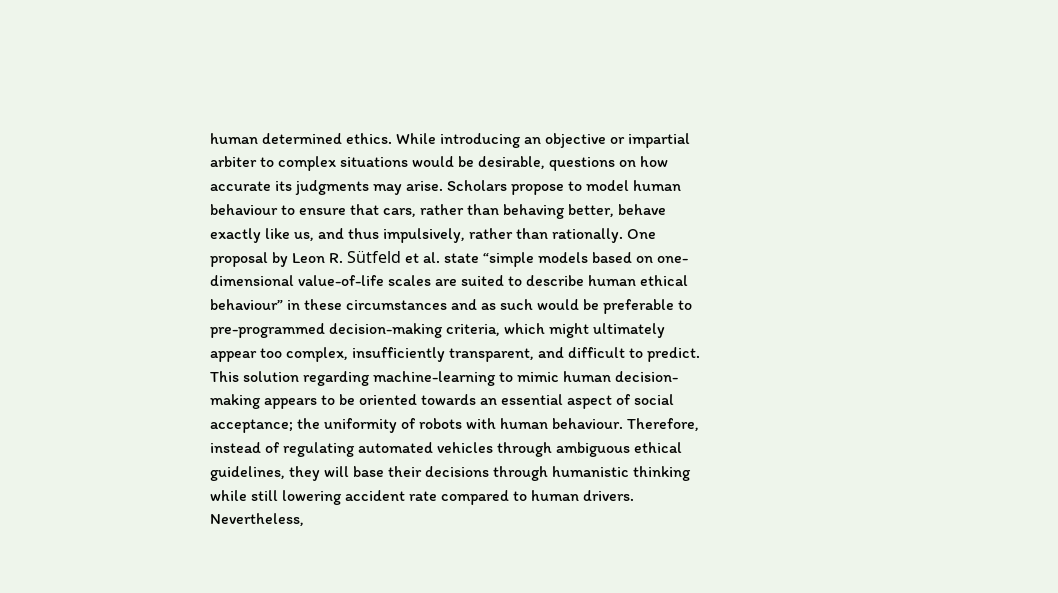human determined ethics. While introducing an objective or impartial arbiter to complex situations would be desirable, questions on how accurate its judgments may arise. Scholars propose to model human behaviour to ensure that cars, rather than behaving better, behave exactly like us, and thus impulsively, rather than rationally. One proposal by Leon R. Sütfeld et al. state “simple models based on one-dimensional value-of-life scales are suited to describe human ethical behaviour” in these circumstances and as such would be preferable to pre-programmed decision-making criteria, which might ultimately appear too complex, insufficiently transparent, and difficult to predict. This solution regarding machine-learning to mimic human decision-making appears to be oriented towards an essential aspect of social acceptance; the uniformity of robots with human behaviour. Therefore, instead of regulating automated vehicles through ambiguous ethical guidelines, they will base their decisions through humanistic thinking while still lowering accident rate compared to human drivers. Nevertheless,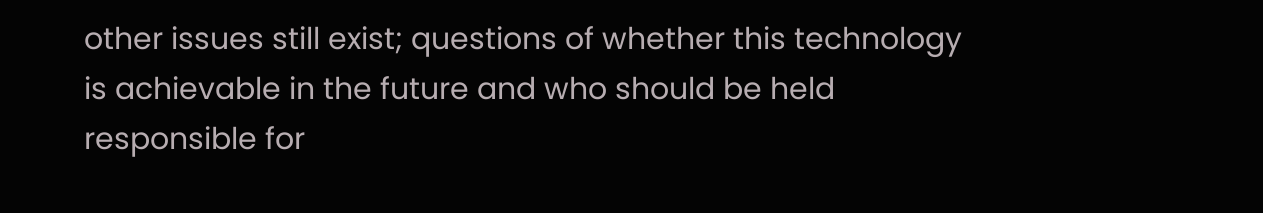other issues still exist; questions of whether this technology is achievable in the future and who should be held responsible for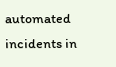automated incidents in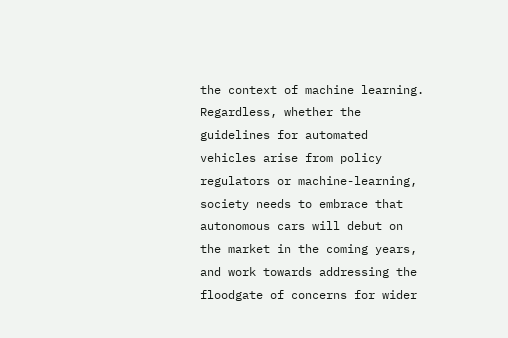the context of machine learning. Regardless, whether the guidelines for automated vehicles arise from policy regulators or machine-learning, society needs to embrace that autonomous cars will debut on the market in the coming years, and work towards addressing the floodgate of concerns for wider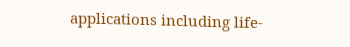applications including life-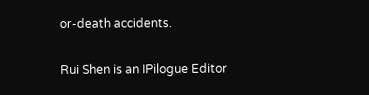or-death accidents.

Rui Shen is an IPilogue Editor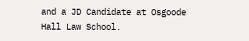and a JD Candidate at Osgoode Hall Law School.